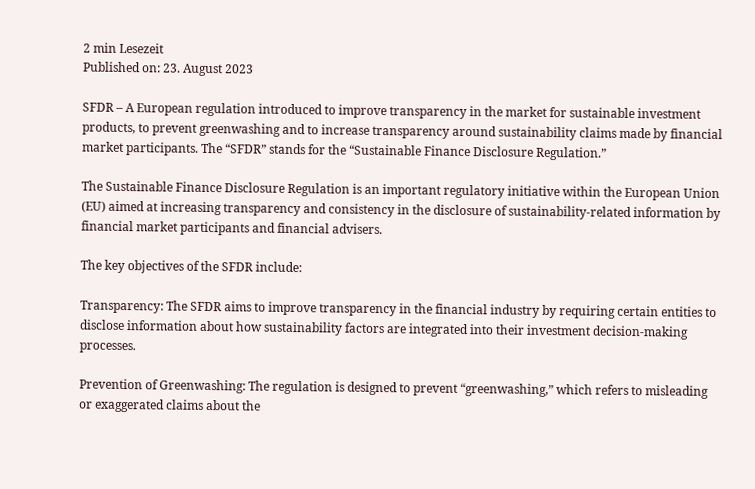2 min Lesezeit
Published on: 23. August 2023

SFDR – A European regulation introduced to improve transparency in the market for sustainable investment products, to prevent greenwashing and to increase transparency around sustainability claims made by financial market participants. The “SFDR” stands for the “Sustainable Finance Disclosure Regulation.”

The Sustainable Finance Disclosure Regulation is an important regulatory initiative within the European Union (EU) aimed at increasing transparency and consistency in the disclosure of sustainability-related information by financial market participants and financial advisers.

The key objectives of the SFDR include:

Transparency: The SFDR aims to improve transparency in the financial industry by requiring certain entities to disclose information about how sustainability factors are integrated into their investment decision-making processes.

Prevention of Greenwashing: The regulation is designed to prevent “greenwashing,” which refers to misleading or exaggerated claims about the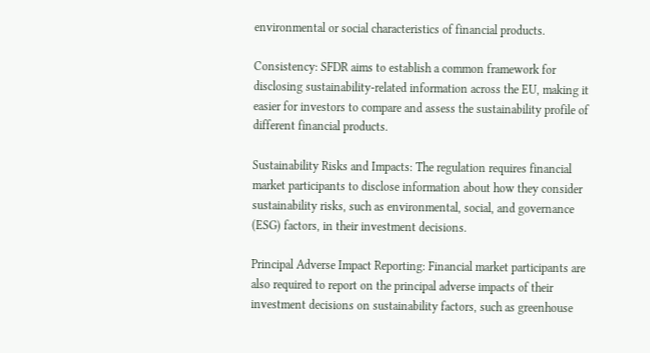environmental or social characteristics of financial products.

Consistency: SFDR aims to establish a common framework for disclosing sustainability-related information across the EU, making it easier for investors to compare and assess the sustainability profile of different financial products.

Sustainability Risks and Impacts: The regulation requires financial market participants to disclose information about how they consider sustainability risks, such as environmental, social, and governance (ESG) factors, in their investment decisions.

Principal Adverse Impact Reporting: Financial market participants are also required to report on the principal adverse impacts of their investment decisions on sustainability factors, such as greenhouse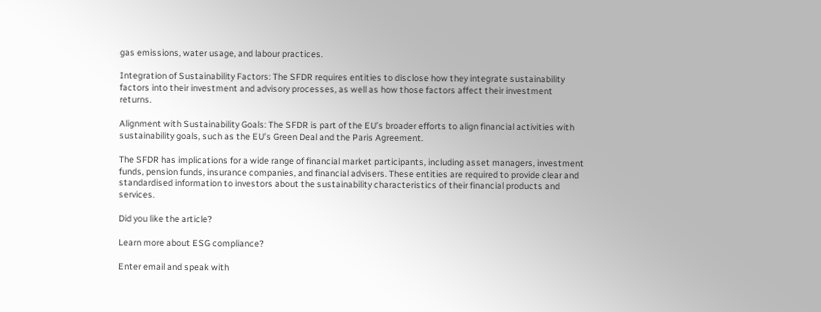gas emissions, water usage, and labour practices.

Integration of Sustainability Factors: The SFDR requires entities to disclose how they integrate sustainability factors into their investment and advisory processes, as well as how those factors affect their investment returns.

Alignment with Sustainability Goals: The SFDR is part of the EU’s broader efforts to align financial activities with sustainability goals, such as the EU’s Green Deal and the Paris Agreement.

The SFDR has implications for a wide range of financial market participants, including asset managers, investment funds, pension funds, insurance companies, and financial advisers. These entities are required to provide clear and standardised information to investors about the sustainability characteristics of their financial products and services.

Did you like the article?

Learn more about ESG compliance?

Enter email and speak with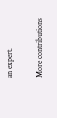an expert.

More contributions